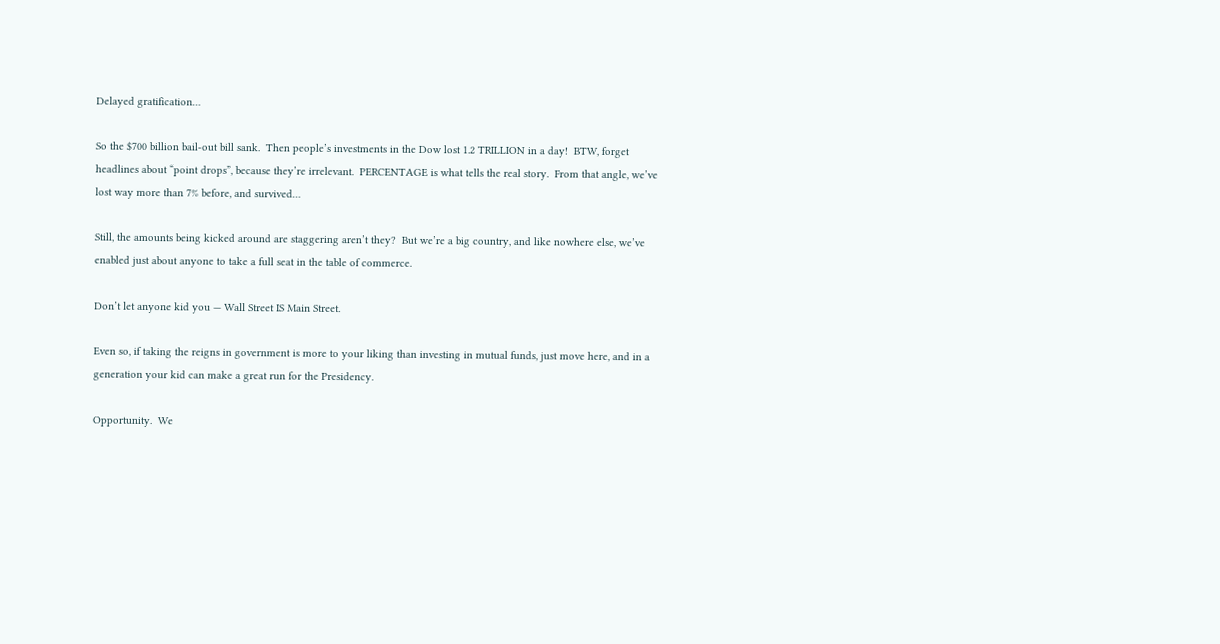Delayed gratification…

So the $700 billion bail-out bill sank.  Then people’s investments in the Dow lost 1.2 TRILLION in a day!  BTW, forget headlines about “point drops”, because they’re irrelevant.  PERCENTAGE is what tells the real story.  From that angle, we’ve lost way more than 7% before, and survived…

Still, the amounts being kicked around are staggering aren’t they?  But we’re a big country, and like nowhere else, we’ve enabled just about anyone to take a full seat in the table of commerce.

Don’t let anyone kid you — Wall Street IS Main Street.

Even so, if taking the reigns in government is more to your liking than investing in mutual funds, just move here, and in a generation your kid can make a great run for the Presidency.

Opportunity.  We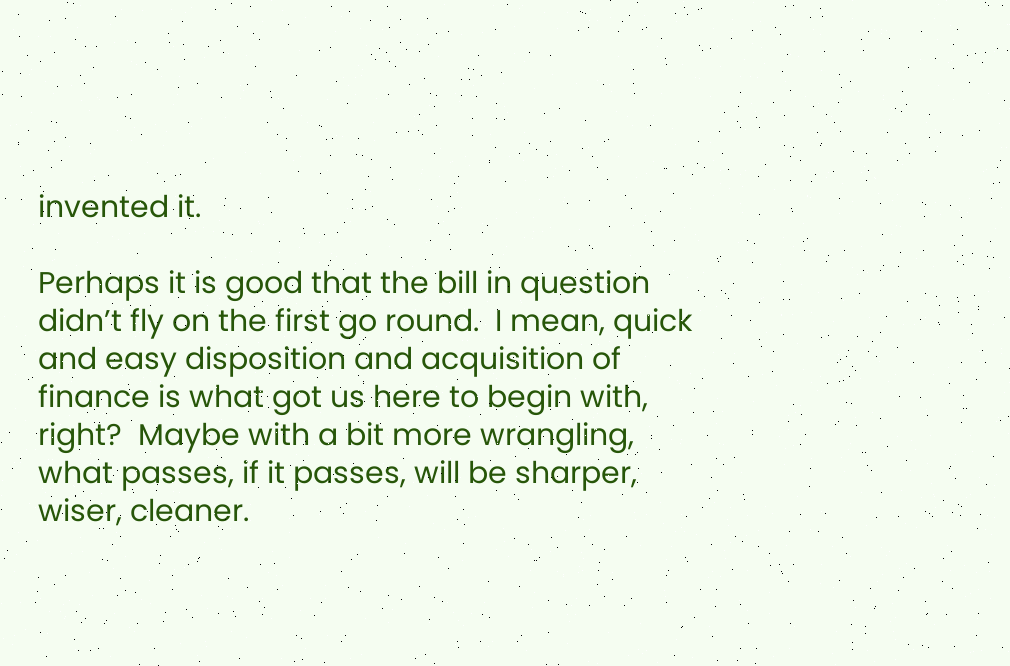invented it.

Perhaps it is good that the bill in question didn’t fly on the first go round.  I mean, quick and easy disposition and acquisition of finance is what got us here to begin with, right?  Maybe with a bit more wrangling, what passes, if it passes, will be sharper, wiser, cleaner.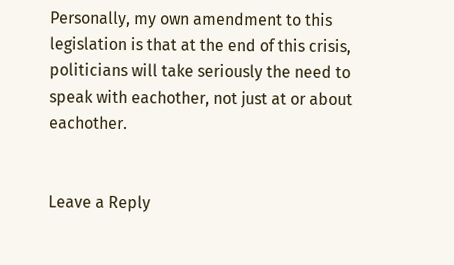Personally, my own amendment to this legislation is that at the end of this crisis, politicians will take seriously the need to speak with eachother, not just at or about eachother.


Leave a Reply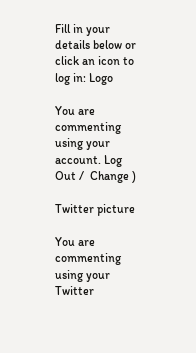Fill in your details below or click an icon to log in: Logo

You are commenting using your account. Log Out /  Change )

Twitter picture

You are commenting using your Twitter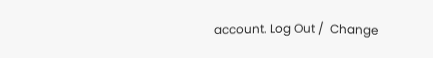account. Log Out /  Change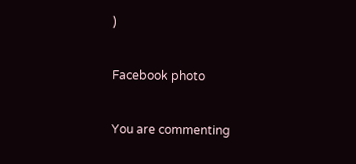)

Facebook photo

You are commenting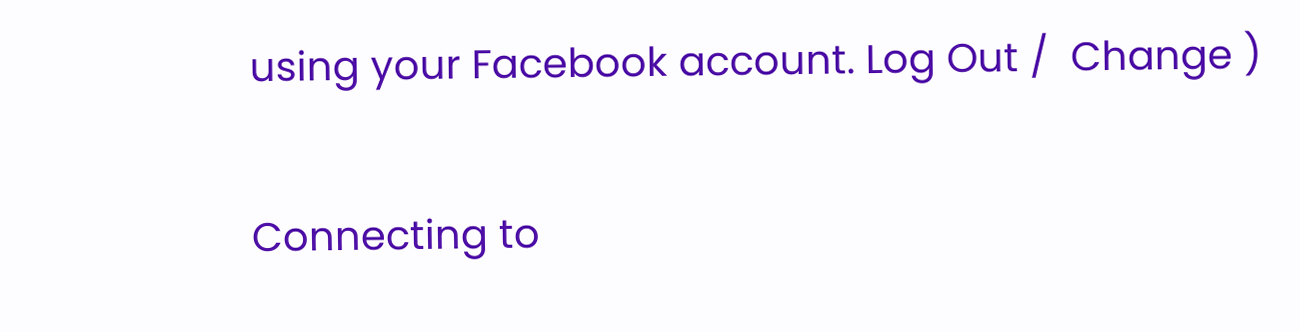using your Facebook account. Log Out /  Change )

Connecting to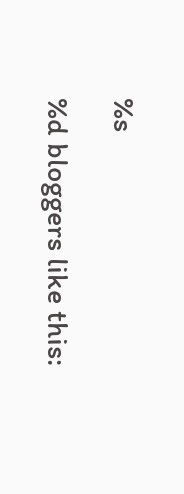%s

%d bloggers like this: